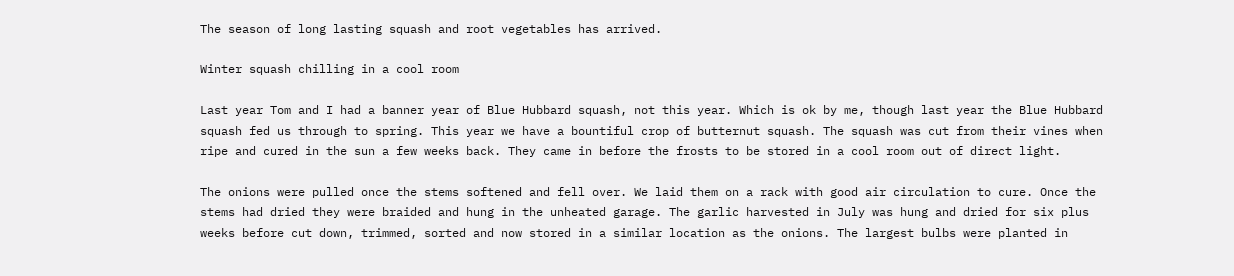The season of long lasting squash and root vegetables has arrived.

Winter squash chilling in a cool room

Last year Tom and I had a banner year of Blue Hubbard squash, not this year. Which is ok by me, though last year the Blue Hubbard squash fed us through to spring. This year we have a bountiful crop of butternut squash. The squash was cut from their vines when ripe and cured in the sun a few weeks back. They came in before the frosts to be stored in a cool room out of direct light.

The onions were pulled once the stems softened and fell over. We laid them on a rack with good air circulation to cure. Once the stems had dried they were braided and hung in the unheated garage. The garlic harvested in July was hung and dried for six plus weeks before cut down, trimmed, sorted and now stored in a similar location as the onions. The largest bulbs were planted in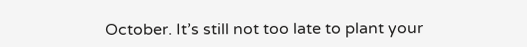October. It’s still not too late to plant your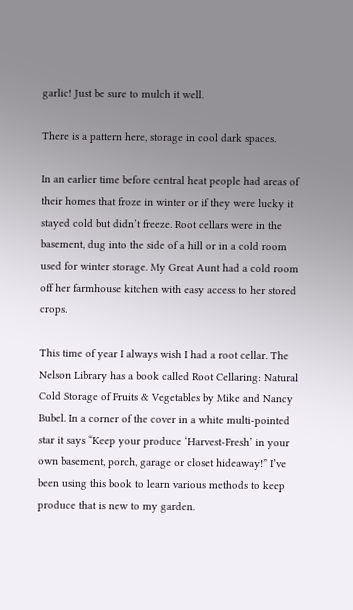garlic! Just be sure to mulch it well.

There is a pattern here, storage in cool dark spaces.

In an earlier time before central heat people had areas of their homes that froze in winter or if they were lucky it stayed cold but didn’t freeze. Root cellars were in the basement, dug into the side of a hill or in a cold room used for winter storage. My Great Aunt had a cold room off her farmhouse kitchen with easy access to her stored crops.

This time of year I always wish I had a root cellar. The Nelson Library has a book called Root Cellaring: Natural Cold Storage of Fruits & Vegetables by Mike and Nancy Bubel. In a corner of the cover in a white multi-pointed star it says “Keep your produce ‘Harvest-Fresh’ in your own basement, porch, garage or closet hideaway!” I’ve been using this book to learn various methods to keep produce that is new to my garden.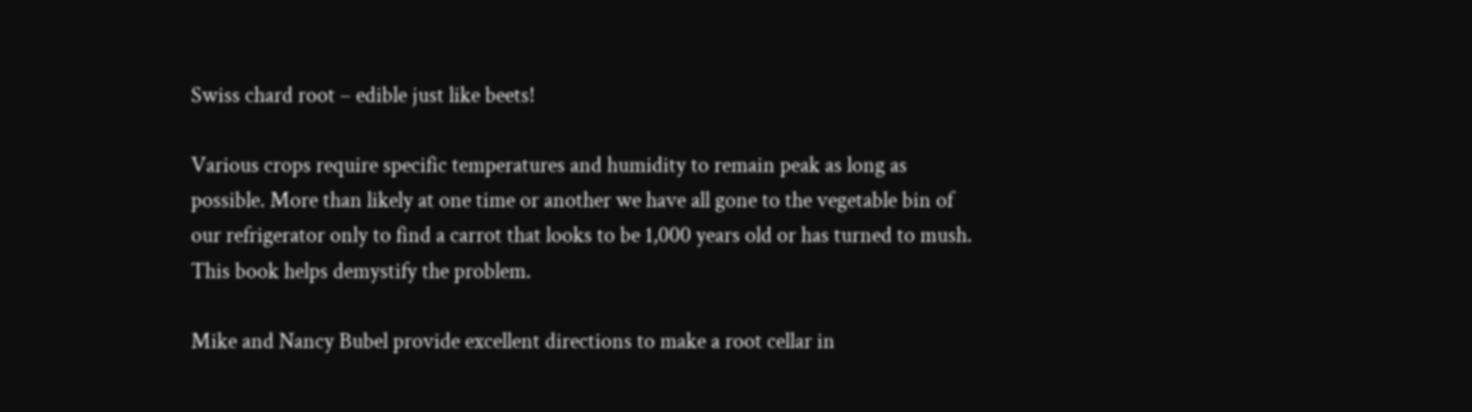Swiss chard root – edible just like beets!

Various crops require specific temperatures and humidity to remain peak as long as possible. More than likely at one time or another we have all gone to the vegetable bin of our refrigerator only to find a carrot that looks to be 1,000 years old or has turned to mush. This book helps demystify the problem.

Mike and Nancy Bubel provide excellent directions to make a root cellar in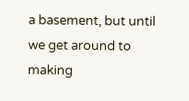a basement, but until we get around to making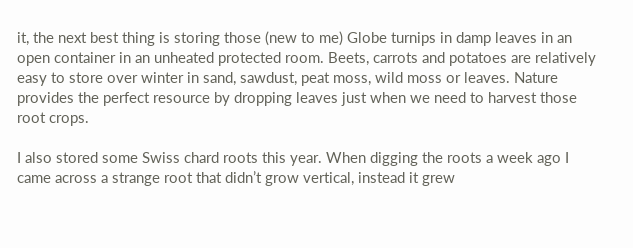it, the next best thing is storing those (new to me) Globe turnips in damp leaves in an open container in an unheated protected room. Beets, carrots and potatoes are relatively easy to store over winter in sand, sawdust, peat moss, wild moss or leaves. Nature provides the perfect resource by dropping leaves just when we need to harvest those root crops.

I also stored some Swiss chard roots this year. When digging the roots a week ago I came across a strange root that didn’t grow vertical, instead it grew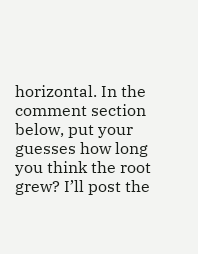horizontal. In the comment section below, put your guesses how long you think the root grew? I’ll post the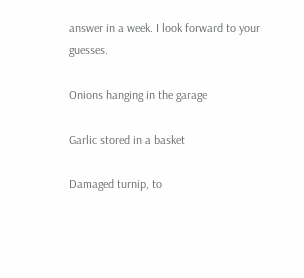answer in a week. I look forward to your guesses.

Onions hanging in the garage

Garlic stored in a basket

Damaged turnip, to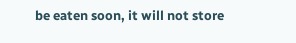be eaten soon, it will not store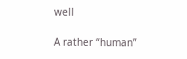well

A rather “human”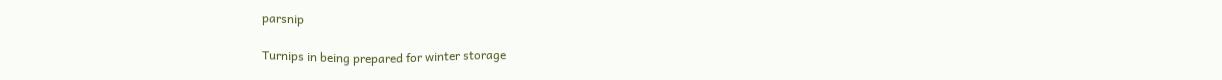parsnip

Turnips in being prepared for winter storage